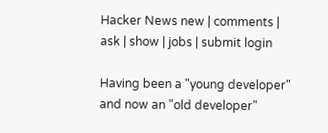Hacker News new | comments | ask | show | jobs | submit login

Having been a "young developer" and now an "old developer"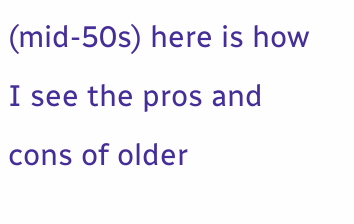(mid-50s) here is how I see the pros and cons of older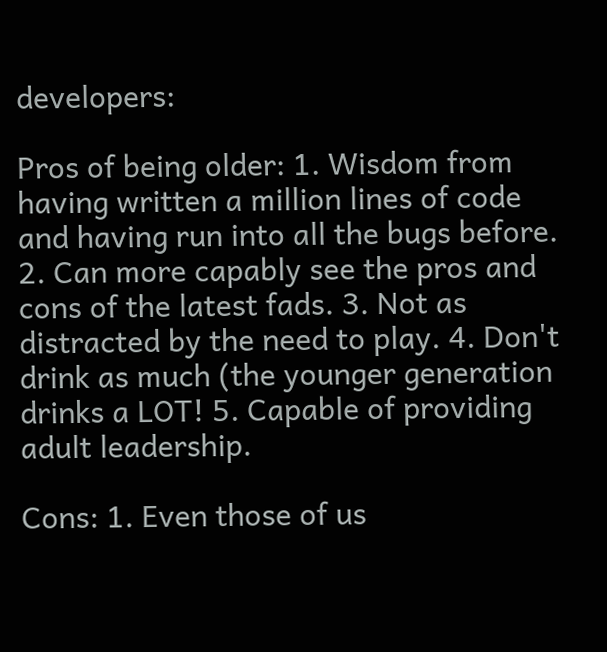developers:

Pros of being older: 1. Wisdom from having written a million lines of code and having run into all the bugs before. 2. Can more capably see the pros and cons of the latest fads. 3. Not as distracted by the need to play. 4. Don't drink as much (the younger generation drinks a LOT! 5. Capable of providing adult leadership.

Cons: 1. Even those of us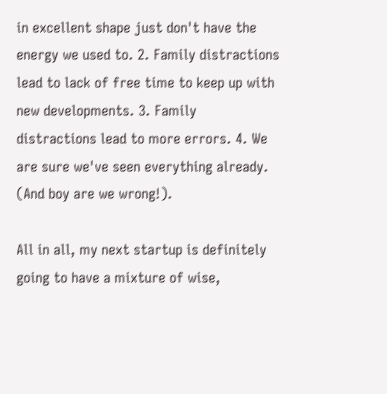in excellent shape just don't have the energy we used to. 2. Family distractions lead to lack of free time to keep up with new developments. 3. Family distractions lead to more errors. 4. We are sure we've seen everything already. (And boy are we wrong!).

All in all, my next startup is definitely going to have a mixture of wise,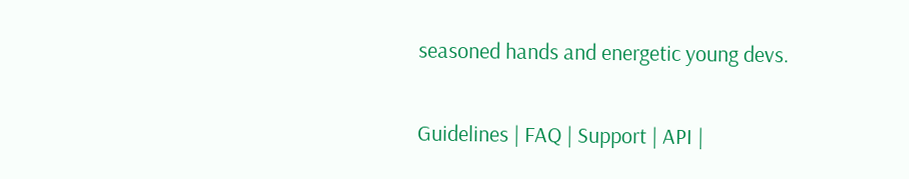seasoned hands and energetic young devs.

Guidelines | FAQ | Support | API |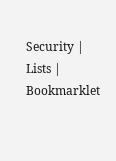Security | Lists | Bookmarklet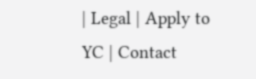| Legal | Apply to YC | Contact